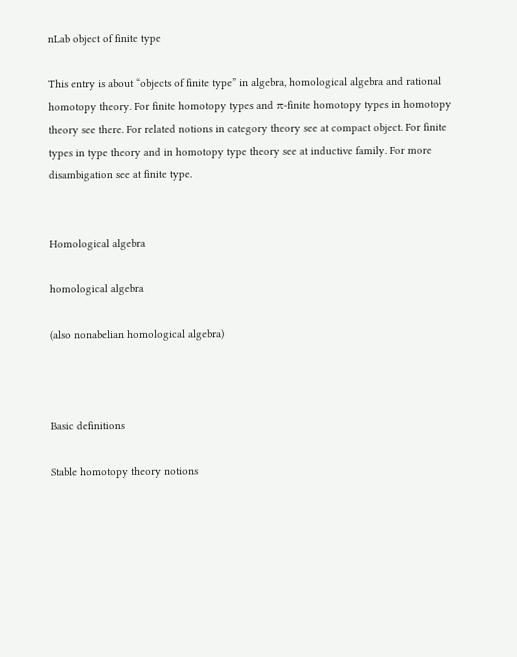nLab object of finite type

This entry is about “objects of finite type” in algebra, homological algebra and rational homotopy theory. For finite homotopy types and π-finite homotopy types in homotopy theory see there. For related notions in category theory see at compact object. For finite types in type theory and in homotopy type theory see at inductive family. For more disambigation see at finite type.


Homological algebra

homological algebra

(also nonabelian homological algebra)



Basic definitions

Stable homotopy theory notions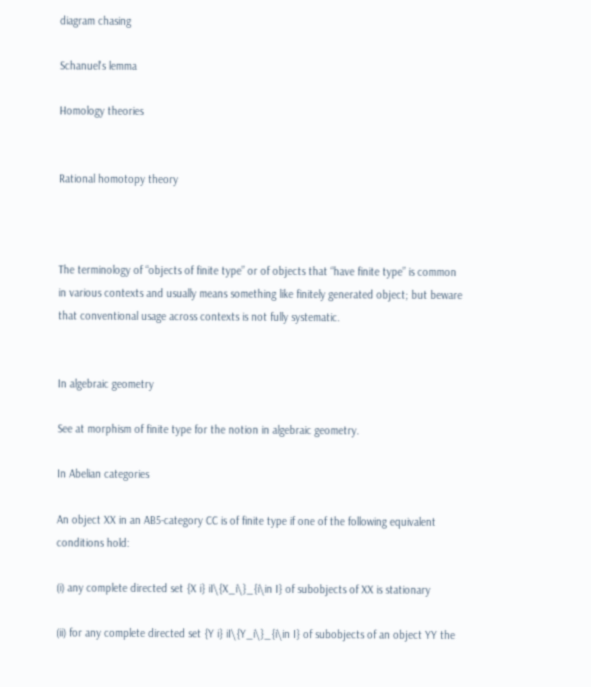diagram chasing

Schanuel's lemma

Homology theories


Rational homotopy theory



The terminology of “objects of finite type” or of objects that “have finite type” is common in various contexts and usually means something like finitely generated object; but beware that conventional usage across contexts is not fully systematic.


In algebraic geometry

See at morphism of finite type for the notion in algebraic geometry.

In Abelian categories

An object XX in an AB5-category CC is of finite type if one of the following equivalent conditions hold:

(i) any complete directed set {X i} iI\{X_i\}_{i\in I} of subobjects of XX is stationary

(ii) for any complete directed set {Y i} iI\{Y_i\}_{i\in I} of subobjects of an object YY the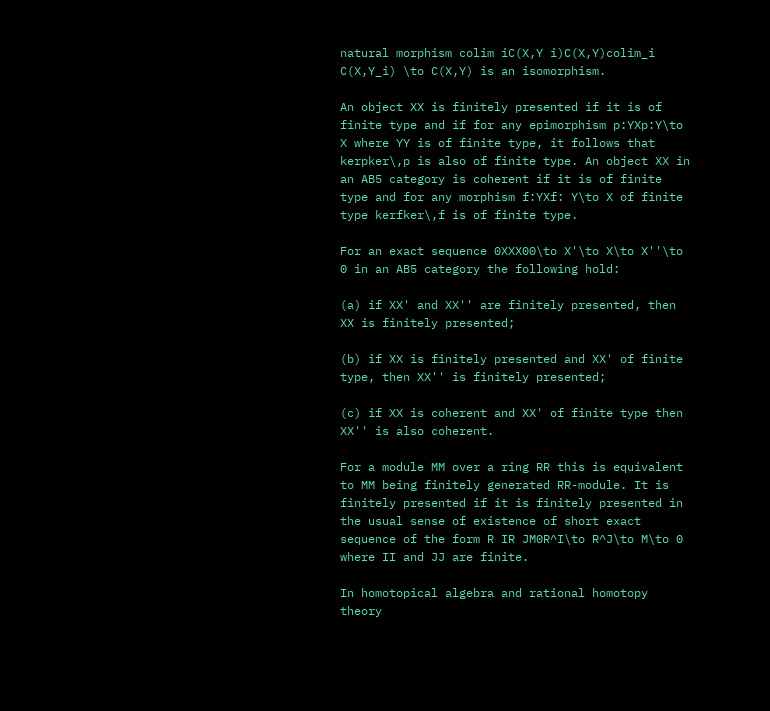natural morphism colim iC(X,Y i)C(X,Y)colim_i C(X,Y_i) \to C(X,Y) is an isomorphism.

An object XX is finitely presented if it is of finite type and if for any epimorphism p:YXp:Y\to X where YY is of finite type, it follows that kerpker\,p is also of finite type. An object XX in an AB5 category is coherent if it is of finite type and for any morphism f:YXf: Y\to X of finite type kerfker\,f is of finite type.

For an exact sequence 0XXX00\to X'\to X\to X''\to 0 in an AB5 category the following hold:

(a) if XX' and XX'' are finitely presented, then XX is finitely presented;

(b) if XX is finitely presented and XX' of finite type, then XX'' is finitely presented;

(c) if XX is coherent and XX' of finite type then XX'' is also coherent.

For a module MM over a ring RR this is equivalent to MM being finitely generated RR-module. It is finitely presented if it is finitely presented in the usual sense of existence of short exact sequence of the form R IR JM0R^I\to R^J\to M\to 0 where II and JJ are finite.

In homotopical algebra and rational homotopy theory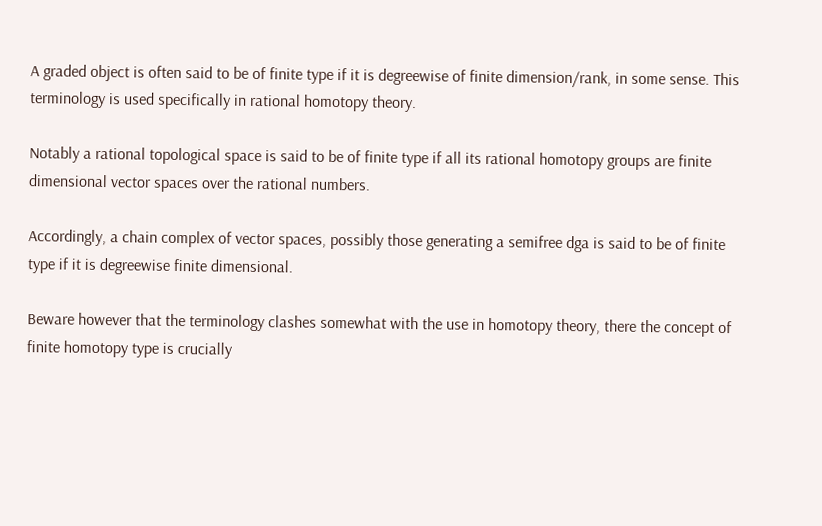A graded object is often said to be of finite type if it is degreewise of finite dimension/rank, in some sense. This terminology is used specifically in rational homotopy theory.

Notably a rational topological space is said to be of finite type if all its rational homotopy groups are finite dimensional vector spaces over the rational numbers.

Accordingly, a chain complex of vector spaces, possibly those generating a semifree dga is said to be of finite type if it is degreewise finite dimensional.

Beware however that the terminology clashes somewhat with the use in homotopy theory, there the concept of finite homotopy type is crucially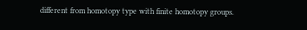different from homotopy type with finite homotopy groups.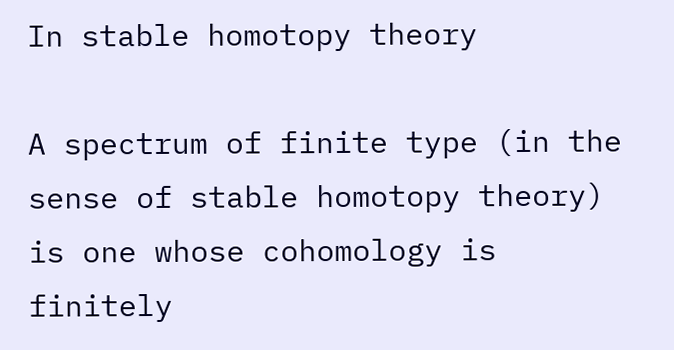In stable homotopy theory

A spectrum of finite type (in the sense of stable homotopy theory) is one whose cohomology is finitely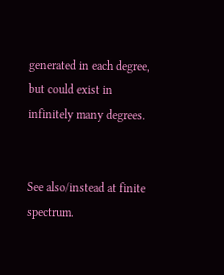generated in each degree, but could exist in infinitely many degrees.


See also/instead at finite spectrum.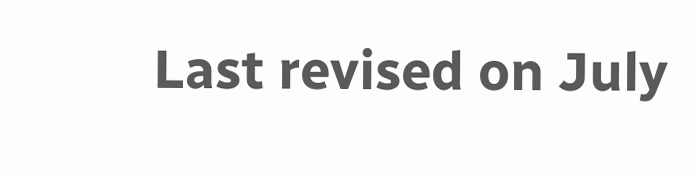Last revised on July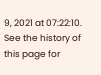9, 2021 at 07:22:10. See the history of this page for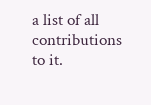a list of all contributions to it.